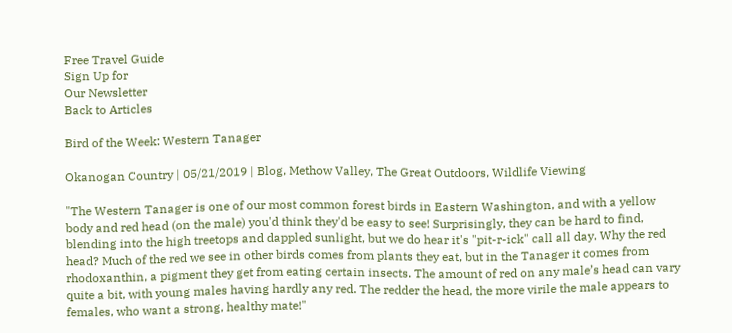Free Travel Guide
Sign Up for
Our Newsletter
Back to Articles

Bird of the Week: Western Tanager

Okanogan Country | 05/21/2019 | Blog, Methow Valley, The Great Outdoors, Wildlife Viewing

"The Western Tanager is one of our most common forest birds in Eastern Washington, and with a yellow body and red head (on the male) you'd think they'd be easy to see! Surprisingly, they can be hard to find, blending into the high treetops and dappled sunlight, but we do hear it's "pit-r-ick" call all day. Why the red head? Much of the red we see in other birds comes from plants they eat, but in the Tanager it comes from rhodoxanthin, a pigment they get from eating certain insects. The amount of red on any male’s head can vary quite a bit, with young males having hardly any red. The redder the head, the more virile the male appears to females, who want a strong, healthy mate!"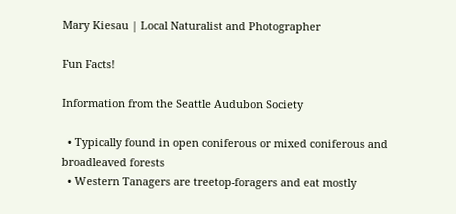Mary Kiesau | Local Naturalist and Photographer

Fun Facts!

Information from the Seattle Audubon Society

  • Typically found in open coniferous or mixed coniferous and broadleaved forests
  • Western Tanagers are treetop-foragers and eat mostly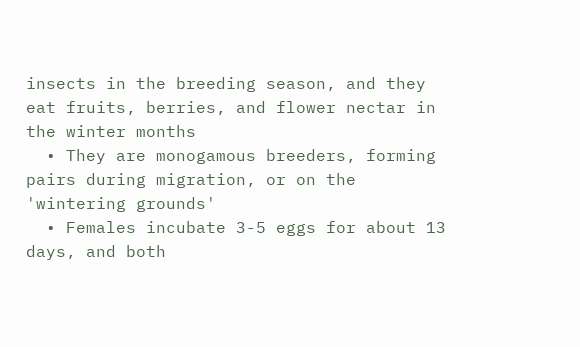insects in the breeding season, and they eat fruits, berries, and flower nectar in the winter months
  • They are monogamous breeders, forming pairs during migration, or on the 'wintering grounds'
  • Females incubate 3-5 eggs for about 13 days, and both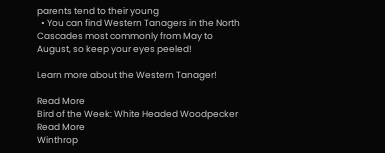parents tend to their young
  • You can find Western Tanagers in the North Cascades most commonly from May to August, so keep your eyes peeled!

Learn more about the Western Tanager!

Read More
Bird of the Week: White Headed Woodpecker
Read More
Winthrop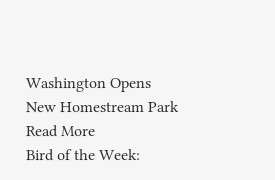Washington Opens New Homestream Park
Read More
Bird of the Week: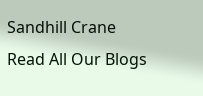Sandhill Crane
Read All Our Blogs